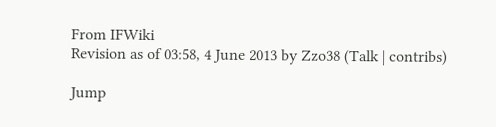From IFWiki
Revision as of 03:58, 4 June 2013 by Zzo38 (Talk | contribs)

Jump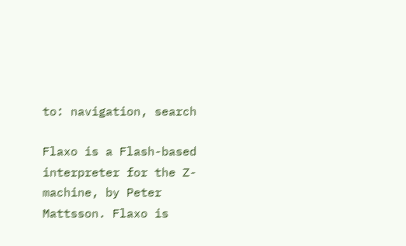to: navigation, search

Flaxo is a Flash-based interpreter for the Z-machine, by Peter Mattsson. Flaxo is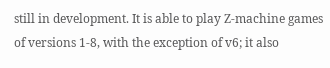still in development. It is able to play Z-machine games of versions 1-8, with the exception of v6; it also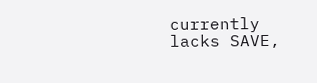currently lacks SAVE,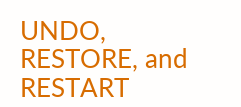UNDO, RESTORE, and RESTART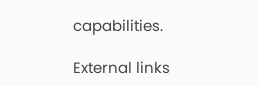capabilities.

External links